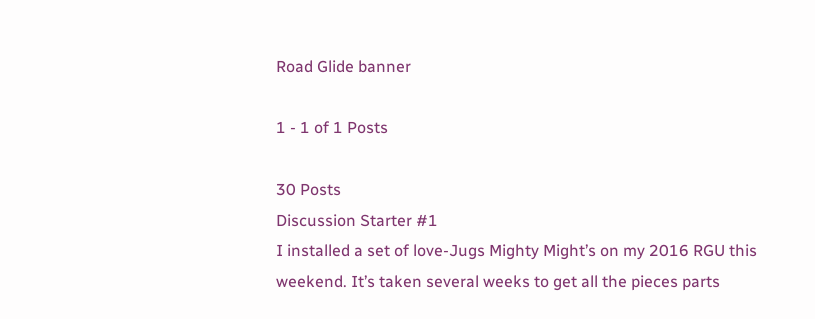Road Glide banner

1 - 1 of 1 Posts

30 Posts
Discussion Starter #1
I installed a set of love-Jugs Mighty Might’s on my 2016 RGU this weekend. It’s taken several weeks to get all the pieces parts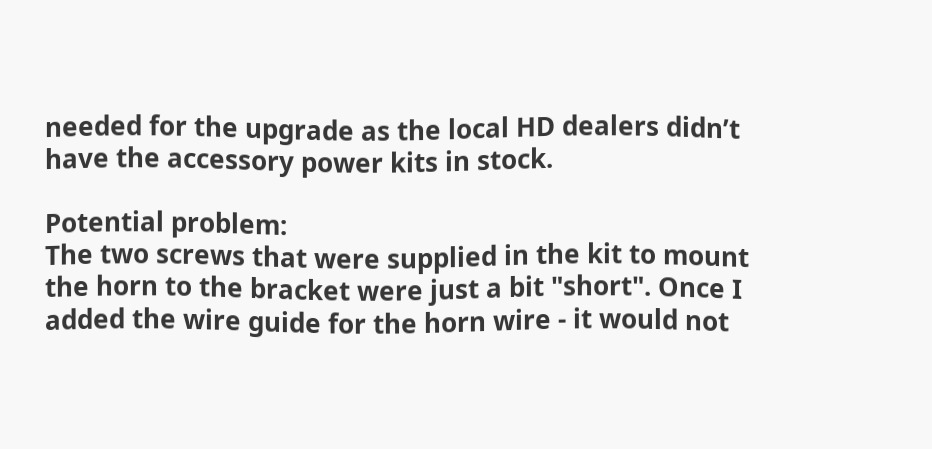needed for the upgrade as the local HD dealers didn’t have the accessory power kits in stock.

Potential problem:
The two screws that were supplied in the kit to mount the horn to the bracket were just a bit "short". Once I added the wire guide for the horn wire - it would not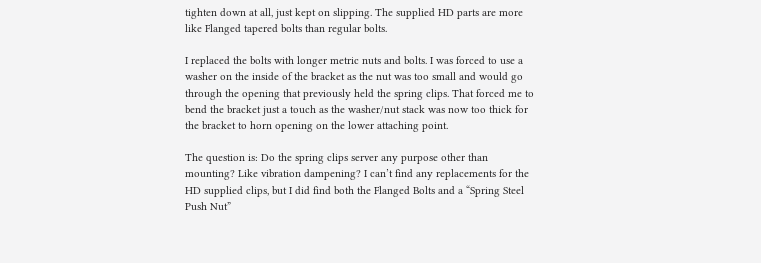tighten down at all, just kept on slipping. The supplied HD parts are more like Flanged tapered bolts than regular bolts.

I replaced the bolts with longer metric nuts and bolts. I was forced to use a washer on the inside of the bracket as the nut was too small and would go through the opening that previously held the spring clips. That forced me to bend the bracket just a touch as the washer/nut stack was now too thick for the bracket to horn opening on the lower attaching point.

The question is: Do the spring clips server any purpose other than mounting? Like vibration dampening? I can’t find any replacements for the HD supplied clips, but I did find both the Flanged Bolts and a “Spring Steel Push Nut”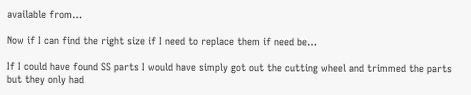available from…

Now if I can find the right size if I need to replace them if need be…

If I could have found SS parts I would have simply got out the cutting wheel and trimmed the parts but they only had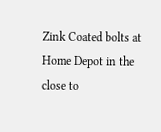Zink Coated bolts at Home Depot in the close to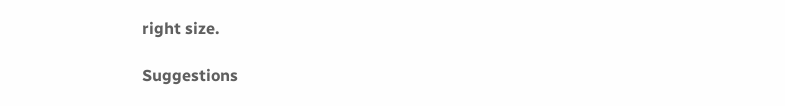right size.

Suggestions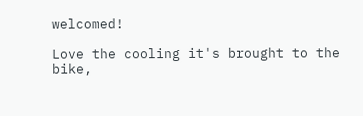welcomed!

Love the cooling it's brought to the bike,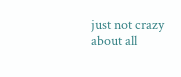just not crazy about all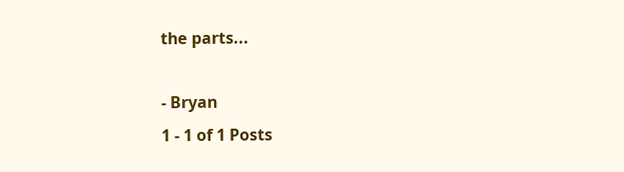the parts...

- Bryan
1 - 1 of 1 Posts